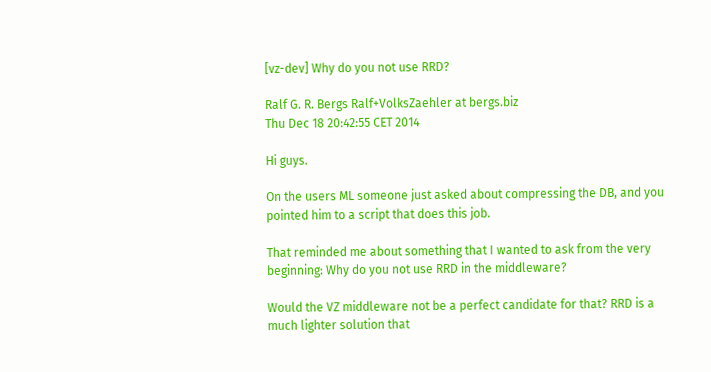[vz-dev] Why do you not use RRD?

Ralf G. R. Bergs Ralf+VolksZaehler at bergs.biz
Thu Dec 18 20:42:55 CET 2014

Hi guys.

On the users ML someone just asked about compressing the DB, and you
pointed him to a script that does this job.

That reminded me about something that I wanted to ask from the very
beginning: Why do you not use RRD in the middleware?

Would the VZ middleware not be a perfect candidate for that? RRD is a
much lighter solution that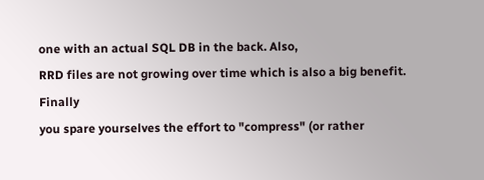one with an actual SQL DB in the back. Also,
RRD files are not growing over time which is also a big benefit. Finally
you spare yourselves the effort to "compress" (or rather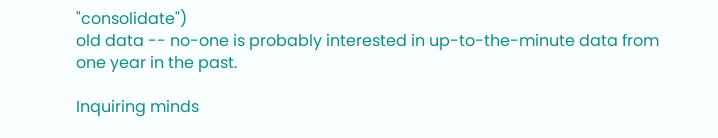"consolidate")
old data -- no-one is probably interested in up-to-the-minute data from
one year in the past.

Inquiring minds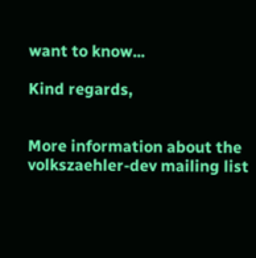want to know...

Kind regards,


More information about the volkszaehler-dev mailing list